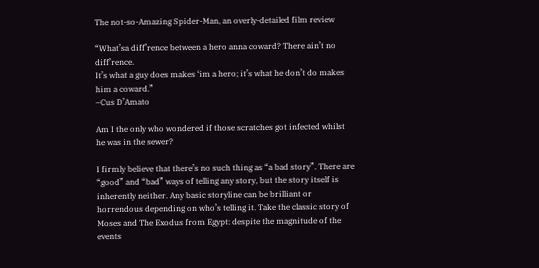The not-so-Amazing Spider-Man, an overly-detailed film review

“What’sa diff’rence between a hero anna coward? There ain’t no diff’rence.
It’s what a guy does makes ‘im a hero; it’s what he don’t do makes him a coward.”
–Cus D’Amato

Am I the only who wondered if those scratches got infected whilst he was in the sewer?

I firmly believe that there’s no such thing as “a bad story”. There are “good” and “bad” ways of telling any story, but the story itself is inherently neither. Any basic storyline can be brilliant or horrendous depending on who’s telling it. Take the classic story of Moses and The Exodus from Egypt: despite the magnitude of the events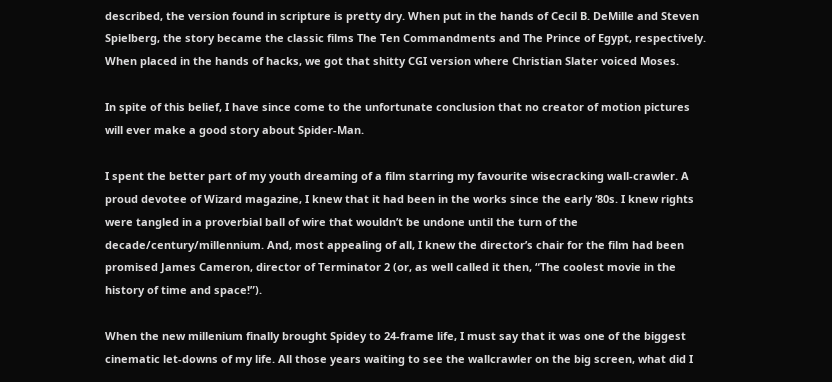described, the version found in scripture is pretty dry. When put in the hands of Cecil B. DeMille and Steven Spielberg, the story became the classic films The Ten Commandments and The Prince of Egypt, respectively. When placed in the hands of hacks, we got that shitty CGI version where Christian Slater voiced Moses.

In spite of this belief, I have since come to the unfortunate conclusion that no creator of motion pictures will ever make a good story about Spider-Man.

I spent the better part of my youth dreaming of a film starring my favourite wisecracking wall-crawler. A proud devotee of Wizard magazine, I knew that it had been in the works since the early ‘80s. I knew rights were tangled in a proverbial ball of wire that wouldn’t be undone until the turn of the decade/century/millennium. And, most appealing of all, I knew the director’s chair for the film had been promised James Cameron, director of Terminator 2 (or, as well called it then, “The coolest movie in the history of time and space!”).

When the new millenium finally brought Spidey to 24-frame life, I must say that it was one of the biggest cinematic let-downs of my life. All those years waiting to see the wallcrawler on the big screen, what did I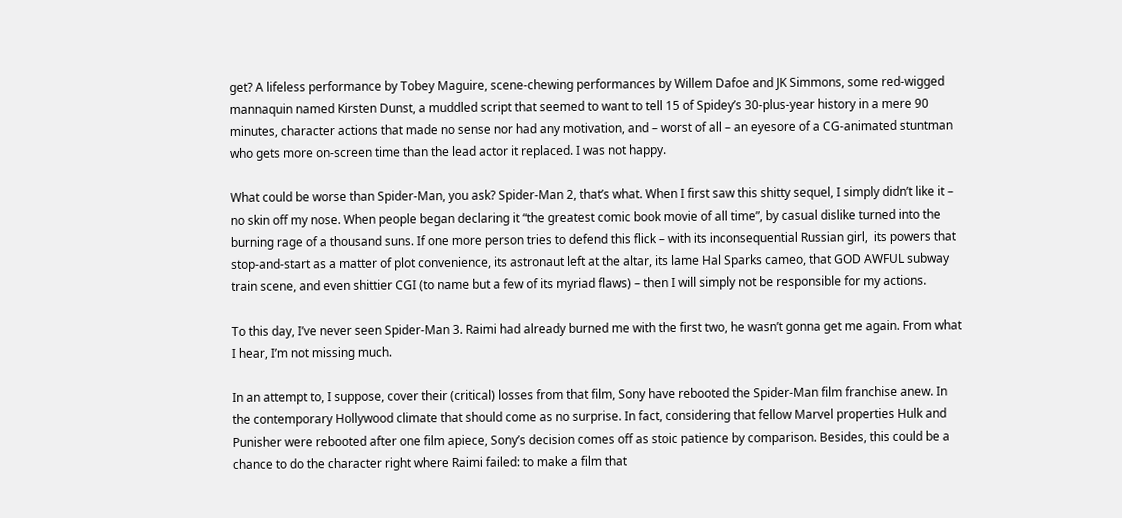get? A lifeless performance by Tobey Maguire, scene-chewing performances by Willem Dafoe and JK Simmons, some red-wigged mannaquin named Kirsten Dunst, a muddled script that seemed to want to tell 15 of Spidey’s 30-plus-year history in a mere 90 minutes, character actions that made no sense nor had any motivation, and – worst of all – an eyesore of a CG-animated stuntman who gets more on-screen time than the lead actor it replaced. I was not happy.

What could be worse than Spider-Man, you ask? Spider-Man 2, that’s what. When I first saw this shitty sequel, I simply didn’t like it – no skin off my nose. When people began declaring it “the greatest comic book movie of all time”, by casual dislike turned into the burning rage of a thousand suns. If one more person tries to defend this flick – with its inconsequential Russian girl,  its powers that stop-and-start as a matter of plot convenience, its astronaut left at the altar, its lame Hal Sparks cameo, that GOD AWFUL subway train scene, and even shittier CGI (to name but a few of its myriad flaws) – then I will simply not be responsible for my actions.

To this day, I’ve never seen Spider-Man 3. Raimi had already burned me with the first two, he wasn’t gonna get me again. From what I hear, I’m not missing much.

In an attempt to, I suppose, cover their (critical) losses from that film, Sony have rebooted the Spider-Man film franchise anew. In the contemporary Hollywood climate that should come as no surprise. In fact, considering that fellow Marvel properties Hulk and Punisher were rebooted after one film apiece, Sony’s decision comes off as stoic patience by comparison. Besides, this could be a chance to do the character right where Raimi failed: to make a film that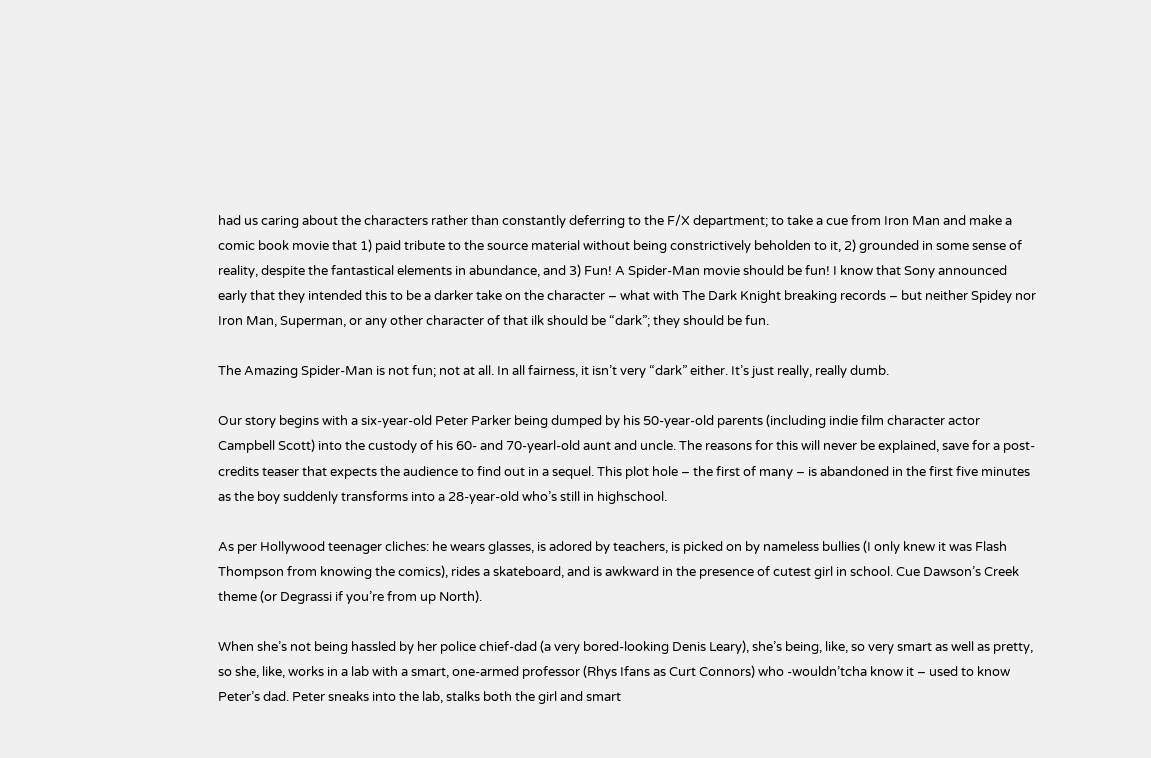had us caring about the characters rather than constantly deferring to the F/X department; to take a cue from Iron Man and make a comic book movie that 1) paid tribute to the source material without being constrictively beholden to it, 2) grounded in some sense of reality, despite the fantastical elements in abundance, and 3) Fun! A Spider-Man movie should be fun! I know that Sony announced early that they intended this to be a darker take on the character – what with The Dark Knight breaking records – but neither Spidey nor Iron Man, Superman, or any other character of that ilk should be “dark”; they should be fun.

The Amazing Spider-Man is not fun; not at all. In all fairness, it isn’t very “dark” either. It’s just really, really dumb.

Our story begins with a six-year-old Peter Parker being dumped by his 50-year-old parents (including indie film character actor Campbell Scott) into the custody of his 60- and 70-yearl-old aunt and uncle. The reasons for this will never be explained, save for a post-credits teaser that expects the audience to find out in a sequel. This plot hole – the first of many – is abandoned in the first five minutes as the boy suddenly transforms into a 28-year-old who’s still in highschool.

As per Hollywood teenager cliches: he wears glasses, is adored by teachers, is picked on by nameless bullies (I only knew it was Flash Thompson from knowing the comics), rides a skateboard, and is awkward in the presence of cutest girl in school. Cue Dawson’s Creek theme (or Degrassi if you’re from up North).

When she’s not being hassled by her police chief-dad (a very bored-looking Denis Leary), she’s being, like, so very smart as well as pretty, so she, like, works in a lab with a smart, one-armed professor (Rhys Ifans as Curt Connors) who -wouldn’tcha know it – used to know Peter’s dad. Peter sneaks into the lab, stalks both the girl and smart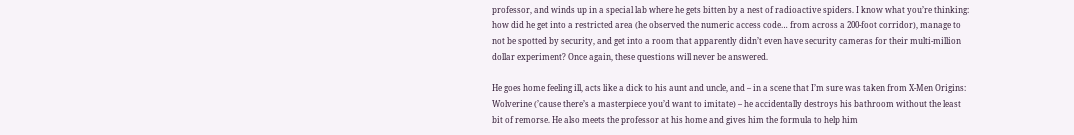professor, and winds up in a special lab where he gets bitten by a nest of radioactive spiders. I know what you’re thinking: how did he get into a restricted area (he observed the numeric access code… from across a 200-foot corridor), manage to not be spotted by security, and get into a room that apparently didn’t even have security cameras for their multi-million dollar experiment? Once again, these questions will never be answered.

He goes home feeling ill, acts like a dick to his aunt and uncle, and – in a scene that I’m sure was taken from X-Men Origins: Wolverine (’cause there’s a masterpiece you’d want to imitate) – he accidentally destroys his bathroom without the least bit of remorse. He also meets the professor at his home and gives him the formula to help him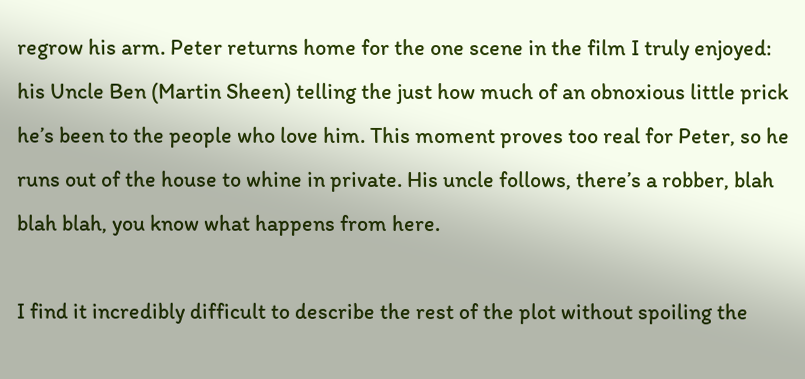regrow his arm. Peter returns home for the one scene in the film I truly enjoyed: his Uncle Ben (Martin Sheen) telling the just how much of an obnoxious little prick he’s been to the people who love him. This moment proves too real for Peter, so he runs out of the house to whine in private. His uncle follows, there’s a robber, blah blah blah, you know what happens from here.

I find it incredibly difficult to describe the rest of the plot without spoiling the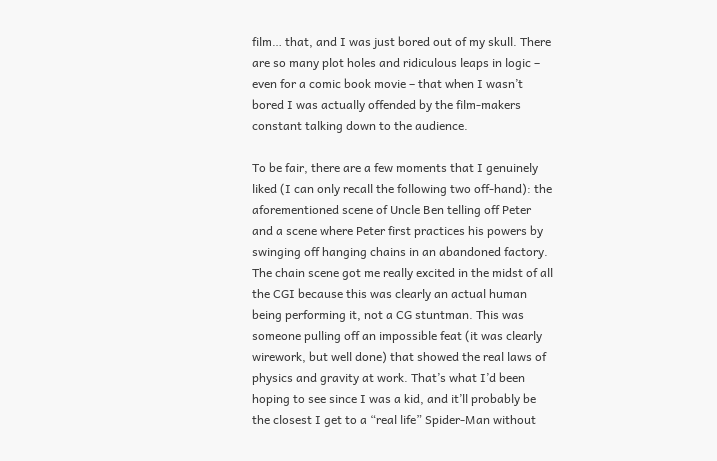film… that, and I was just bored out of my skull. There are so many plot holes and ridiculous leaps in logic – even for a comic book movie – that when I wasn’t bored I was actually offended by the film-makers constant talking down to the audience.

To be fair, there are a few moments that I genuinely liked (I can only recall the following two off-hand): the aforementioned scene of Uncle Ben telling off Peter and a scene where Peter first practices his powers by swinging off hanging chains in an abandoned factory. The chain scene got me really excited in the midst of all the CGI because this was clearly an actual human being performing it, not a CG stuntman. This was someone pulling off an impossible feat (it was clearly wirework, but well done) that showed the real laws of physics and gravity at work. That’s what I’d been hoping to see since I was a kid, and it’ll probably be the closest I get to a “real life” Spider-Man without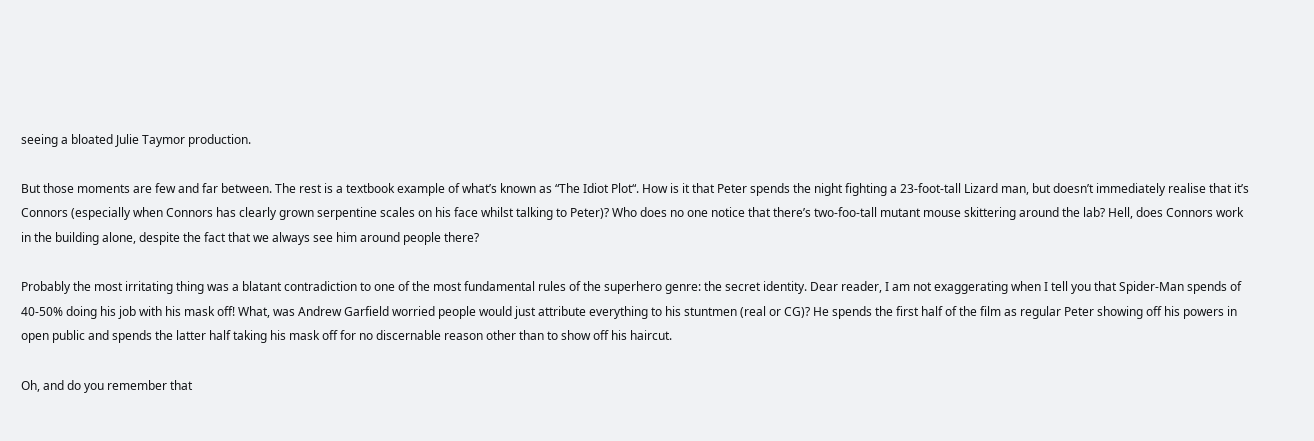seeing a bloated Julie Taymor production.

But those moments are few and far between. The rest is a textbook example of what’s known as “The Idiot Plot“. How is it that Peter spends the night fighting a 23-foot-tall Lizard man, but doesn’t immediately realise that it’s Connors (especially when Connors has clearly grown serpentine scales on his face whilst talking to Peter)? Who does no one notice that there’s two-foo-tall mutant mouse skittering around the lab? Hell, does Connors work in the building alone, despite the fact that we always see him around people there?

Probably the most irritating thing was a blatant contradiction to one of the most fundamental rules of the superhero genre: the secret identity. Dear reader, I am not exaggerating when I tell you that Spider-Man spends of 40-50% doing his job with his mask off! What, was Andrew Garfield worried people would just attribute everything to his stuntmen (real or CG)? He spends the first half of the film as regular Peter showing off his powers in open public and spends the latter half taking his mask off for no discernable reason other than to show off his haircut.

Oh, and do you remember that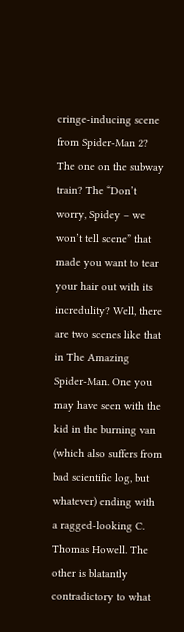cringe-inducing scene from Spider-Man 2? The one on the subway train? The “Don’t worry, Spidey – we won’t tell scene” that made you want to tear your hair out with its incredulity? Well, there are two scenes like that in The Amazing Spider-Man. One you may have seen with the kid in the burning van (which also suffers from bad scientific log, but whatever) ending with a ragged-looking C. Thomas Howell. The other is blatantly contradictory to what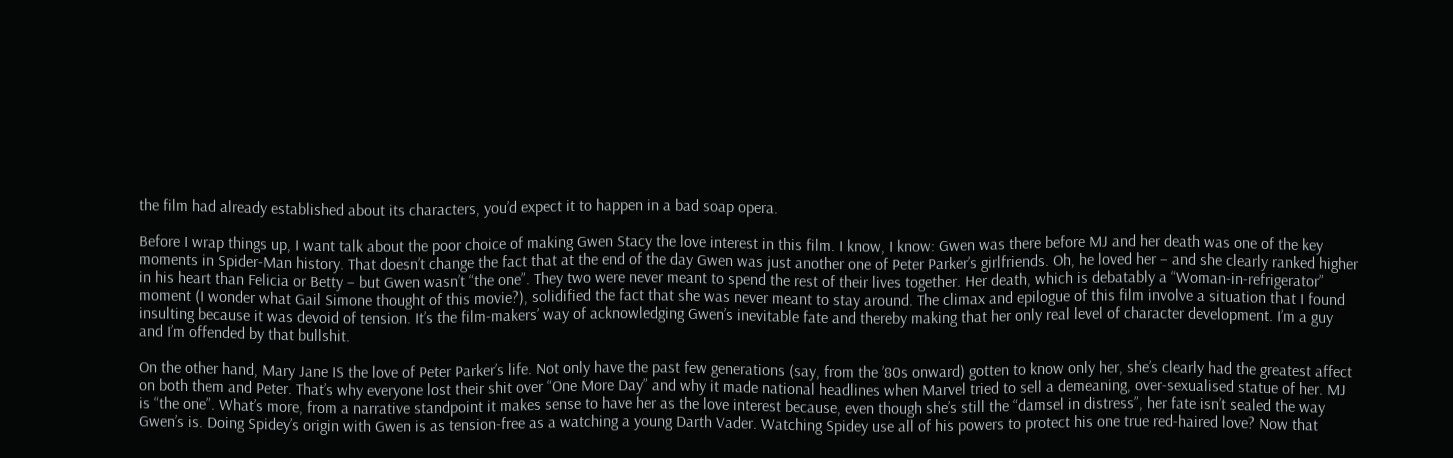the film had already established about its characters, you’d expect it to happen in a bad soap opera.

Before I wrap things up, I want talk about the poor choice of making Gwen Stacy the love interest in this film. I know, I know: Gwen was there before MJ and her death was one of the key moments in Spider-Man history. That doesn’t change the fact that at the end of the day Gwen was just another one of Peter Parker’s girlfriends. Oh, he loved her – and she clearly ranked higher in his heart than Felicia or Betty – but Gwen wasn’t “the one”. They two were never meant to spend the rest of their lives together. Her death, which is debatably a “Woman-in-refrigerator” moment (I wonder what Gail Simone thought of this movie?), solidified the fact that she was never meant to stay around. The climax and epilogue of this film involve a situation that I found insulting because it was devoid of tension. It’s the film-makers’ way of acknowledging Gwen’s inevitable fate and thereby making that her only real level of character development. I’m a guy and I’m offended by that bullshit.

On the other hand, Mary Jane IS the love of Peter Parker’s life. Not only have the past few generations (say, from the ’80s onward) gotten to know only her, she’s clearly had the greatest affect on both them and Peter. That’s why everyone lost their shit over “One More Day” and why it made national headlines when Marvel tried to sell a demeaning, over-sexualised statue of her. MJ is “the one”. What’s more, from a narrative standpoint it makes sense to have her as the love interest because, even though she’s still the “damsel in distress”, her fate isn’t sealed the way Gwen’s is. Doing Spidey’s origin with Gwen is as tension-free as a watching a young Darth Vader. Watching Spidey use all of his powers to protect his one true red-haired love? Now that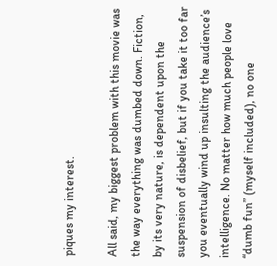piques my interest.

All said, my biggest problem with this movie was the way everything was dumbed down. Fiction, by its very nature, is dependent upon the suspension of disbelief, but if you take it too far you eventually wind up insulting the audience’s intelligence. No matter how much people love “dumb fun” (myself included), no one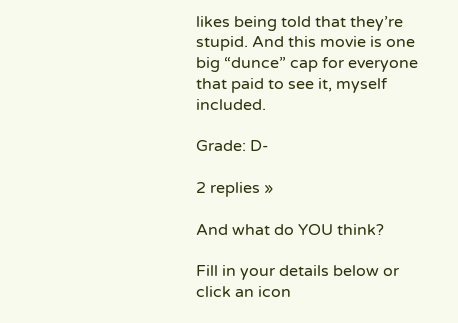likes being told that they’re stupid. And this movie is one big “dunce” cap for everyone that paid to see it, myself included.

Grade: D-

2 replies »

And what do YOU think?

Fill in your details below or click an icon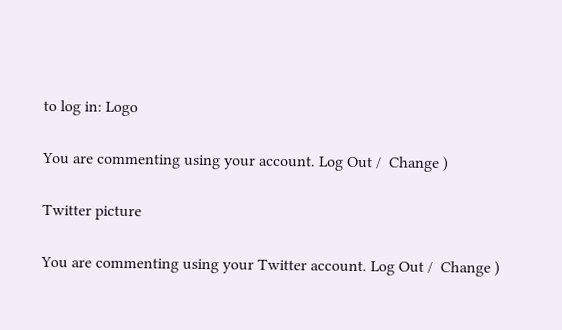to log in: Logo

You are commenting using your account. Log Out /  Change )

Twitter picture

You are commenting using your Twitter account. Log Out /  Change )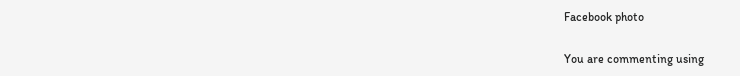Facebook photo

You are commenting using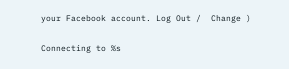your Facebook account. Log Out /  Change )

Connecting to %s